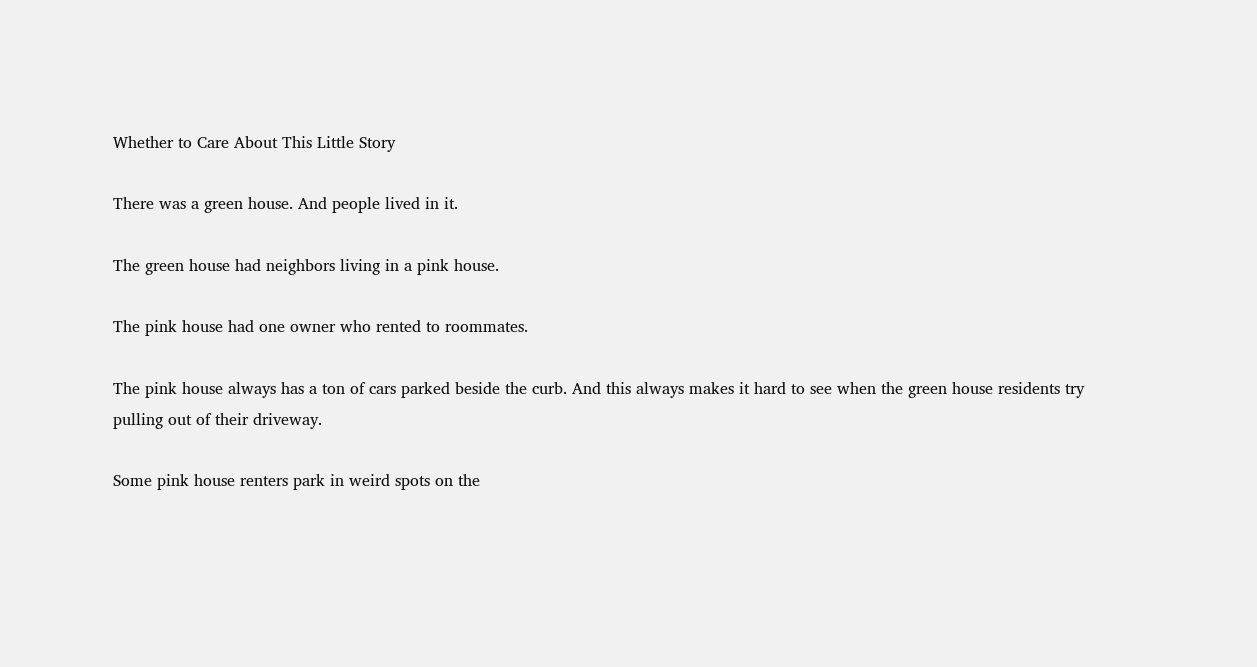Whether to Care About This Little Story

There was a green house. And people lived in it.

The green house had neighbors living in a pink house.

The pink house had one owner who rented to roommates.

The pink house always has a ton of cars parked beside the curb. And this always makes it hard to see when the green house residents try pulling out of their driveway.

Some pink house renters park in weird spots on the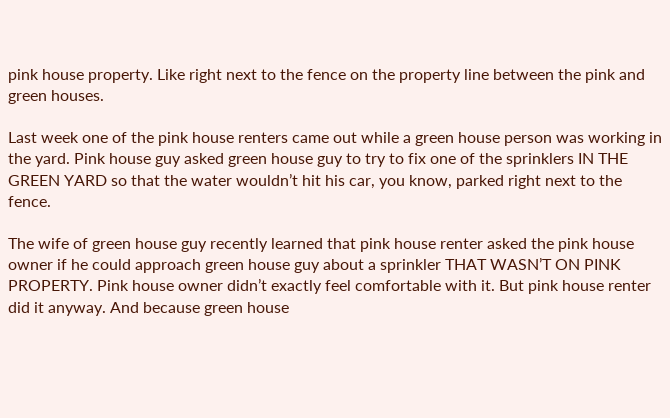pink house property. Like right next to the fence on the property line between the pink and green houses.

Last week one of the pink house renters came out while a green house person was working in the yard. Pink house guy asked green house guy to try to fix one of the sprinklers IN THE GREEN YARD so that the water wouldn’t hit his car, you know, parked right next to the fence.

The wife of green house guy recently learned that pink house renter asked the pink house owner if he could approach green house guy about a sprinkler THAT WASN’T ON PINK PROPERTY. Pink house owner didn’t exactly feel comfortable with it. But pink house renter did it anyway. And because green house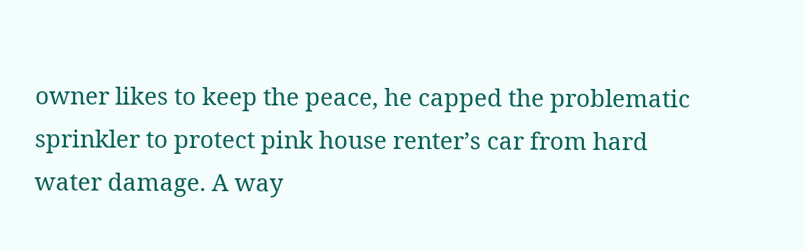owner likes to keep the peace, he capped the problematic sprinkler to protect pink house renter’s car from hard water damage. A way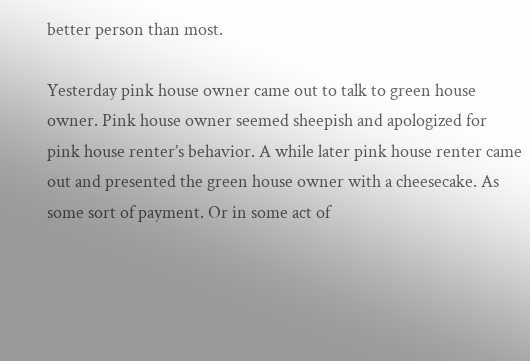better person than most.

Yesterday pink house owner came out to talk to green house owner. Pink house owner seemed sheepish and apologized for pink house renter’s behavior. A while later pink house renter came out and presented the green house owner with a cheesecake. As some sort of payment. Or in some act of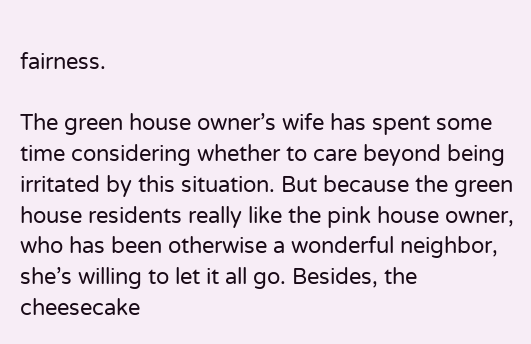fairness.

The green house owner’s wife has spent some time considering whether to care beyond being irritated by this situation. But because the green house residents really like the pink house owner, who has been otherwise a wonderful neighbor, she’s willing to let it all go. Besides, the cheesecake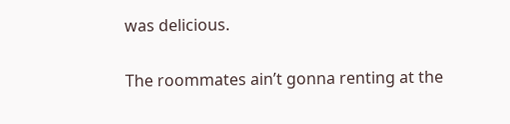was delicious.

The roommates ain’t gonna renting at the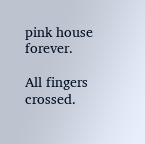pink house forever.

All fingers crossed.